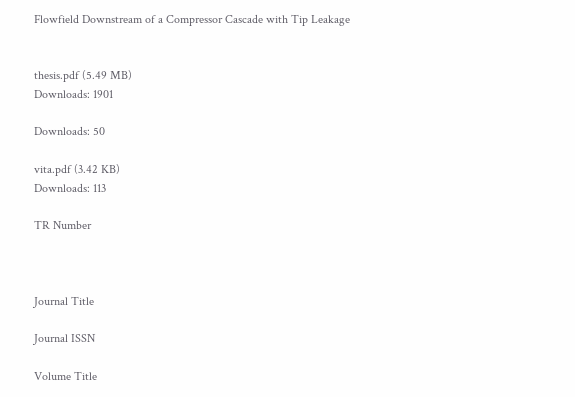Flowfield Downstream of a Compressor Cascade with Tip Leakage


thesis.pdf (5.49 MB)
Downloads: 1901

Downloads: 50

vita.pdf (3.42 KB)
Downloads: 113

TR Number



Journal Title

Journal ISSN

Volume Title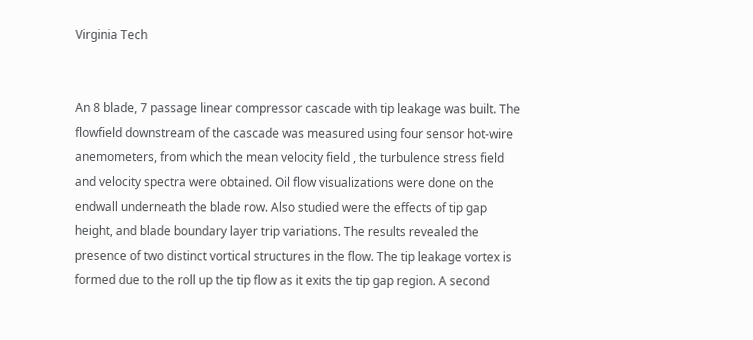Virginia Tech


An 8 blade, 7 passage linear compressor cascade with tip leakage was built. The flowfield downstream of the cascade was measured using four sensor hot-wire anemometers, from which the mean velocity field , the turbulence stress field and velocity spectra were obtained. Oil flow visualizations were done on the endwall underneath the blade row. Also studied were the effects of tip gap height, and blade boundary layer trip variations. The results revealed the presence of two distinct vortical structures in the flow. The tip leakage vortex is formed due to the roll up the tip flow as it exits the tip gap region. A second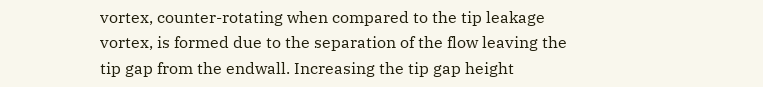vortex, counter-rotating when compared to the tip leakage vortex, is formed due to the separation of the flow leaving the tip gap from the endwall. Increasing the tip gap height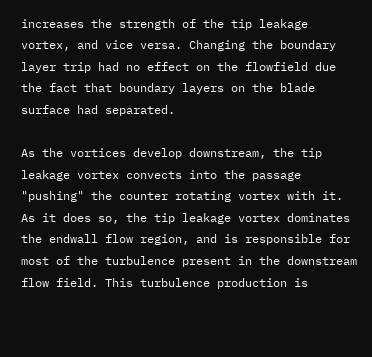increases the strength of the tip leakage vortex, and vice versa. Changing the boundary layer trip had no effect on the flowfield due the fact that boundary layers on the blade surface had separated.

As the vortices develop downstream, the tip leakage vortex convects into the passage "pushing" the counter rotating vortex with it. As it does so, the tip leakage vortex dominates the endwall flow region, and is responsible for most of the turbulence present in the downstream flow field. This turbulence production is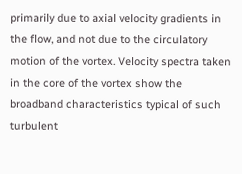primarily due to axial velocity gradients in the flow, and not due to the circulatory motion of the vortex. Velocity spectra taken in the core of the vortex show the broadband characteristics typical of such turbulent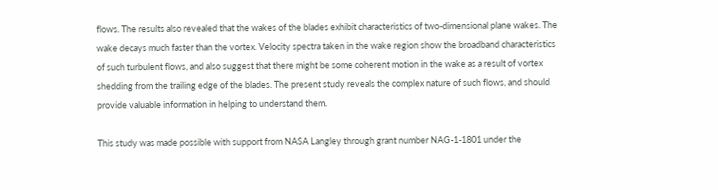flows. The results also revealed that the wakes of the blades exhibit characteristics of two-dimensional plane wakes. The wake decays much faster than the vortex. Velocity spectra taken in the wake region show the broadband characteristics of such turbulent flows, and also suggest that there might be some coherent motion in the wake as a result of vortex shedding from the trailing edge of the blades. The present study reveals the complex nature of such flows, and should provide valuable information in helping to understand them.

This study was made possible with support from NASA Langley through grant number NAG-1-1801 under the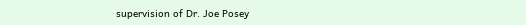supervision of Dr. Joe Posey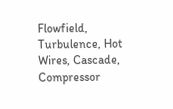Flowfield, Turbulence, Hot Wires, Cascade, Compressor